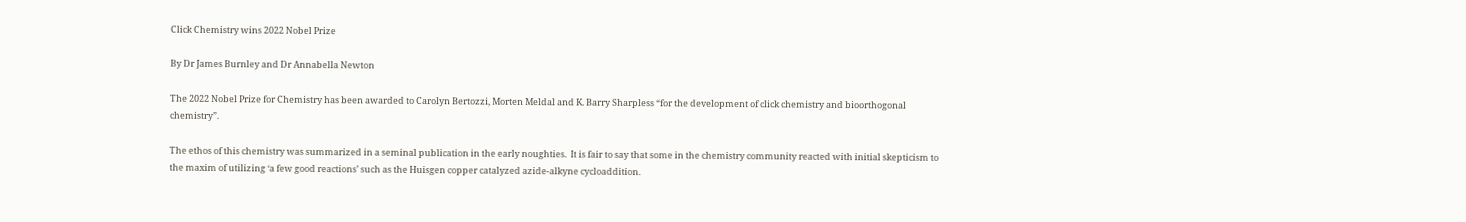Click Chemistry wins 2022 Nobel Prize

By Dr James Burnley and Dr Annabella Newton

The 2022 Nobel Prize for Chemistry has been awarded to Carolyn Bertozzi, Morten Meldal and K. Barry Sharpless “for the development of click chemistry and bioorthogonal chemistry”.

The ethos of this chemistry was summarized in a seminal publication in the early noughties.  It is fair to say that some in the chemistry community reacted with initial skepticism to the maxim of utilizing ‘a few good reactions’ such as the Huisgen copper catalyzed azide-alkyne cycloaddition.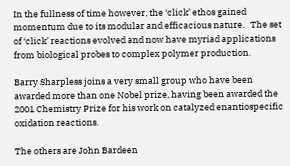In the fullness of time however, the ‘click’ ethos gained momentum due to its modular and efficacious nature.   The set of ‘click’ reactions evolved and now have myriad applications from biological probes to complex polymer production.

Barry Sharpless joins a very small group who have been awarded more than one Nobel prize, having been awarded the 2001 Chemistry Prize for his work on catalyzed enantiospecific oxidation reactions.

The others are John Bardeen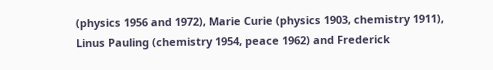(physics 1956 and 1972), Marie Curie (physics 1903, chemistry 1911), Linus Pauling (chemistry 1954, peace 1962) and Frederick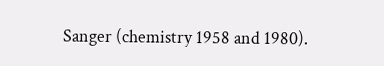Sanger (chemistry 1958 and 1980).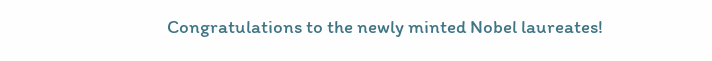Congratulations to the newly minted Nobel laureates!